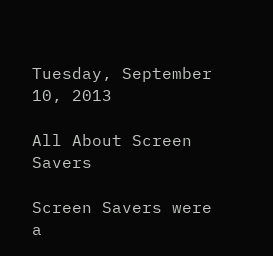Tuesday, September 10, 2013

All About Screen Savers

Screen Savers were a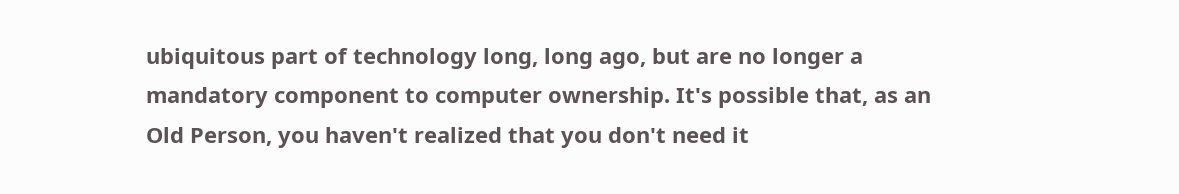ubiquitous part of technology long, long ago, but are no longer a mandatory component to computer ownership. It's possible that, as an Old Person, you haven't realized that you don't need it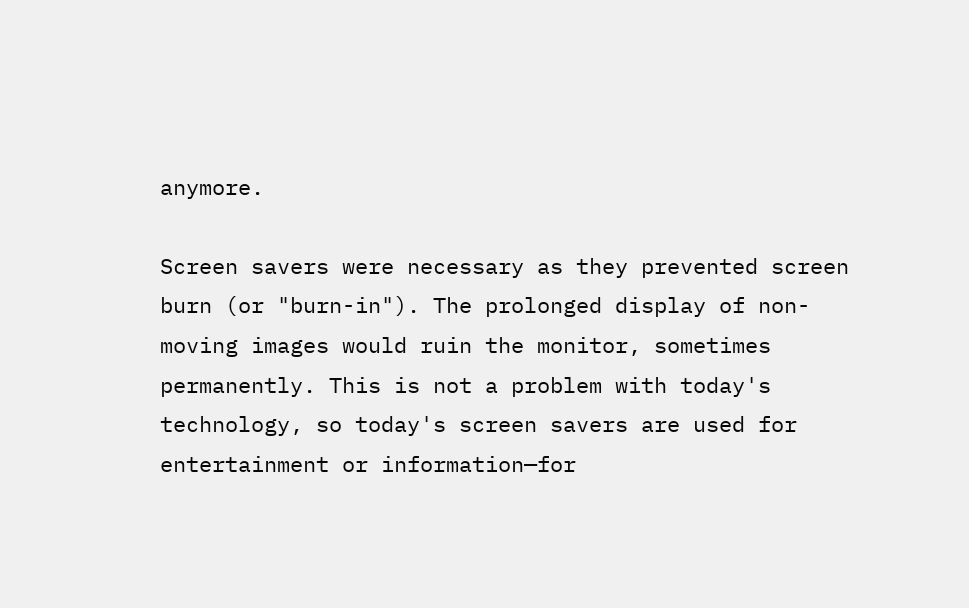anymore.

Screen savers were necessary as they prevented screen burn (or "burn-in"). The prolonged display of non-moving images would ruin the monitor, sometimes permanently. This is not a problem with today's technology, so today's screen savers are used for entertainment or information—for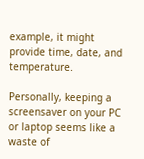example, it might provide time, date, and temperature.

Personally, keeping a screensaver on your PC or laptop seems like a waste of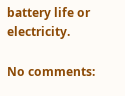battery life or electricity.

No comments: